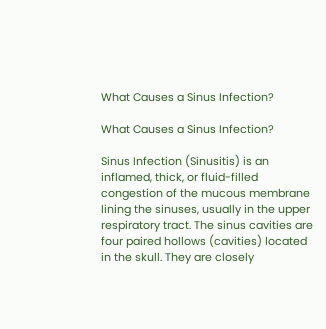What Causes a Sinus Infection?

What Causes a Sinus Infection?

Sinus Infection (Sinusitis) is an inflamed, thick, or fluid-filled congestion of the mucous membrane lining the sinuses, usually in the upper respiratory tract. The sinus cavities are four paired hollows (cavities) located in the skull. They are closely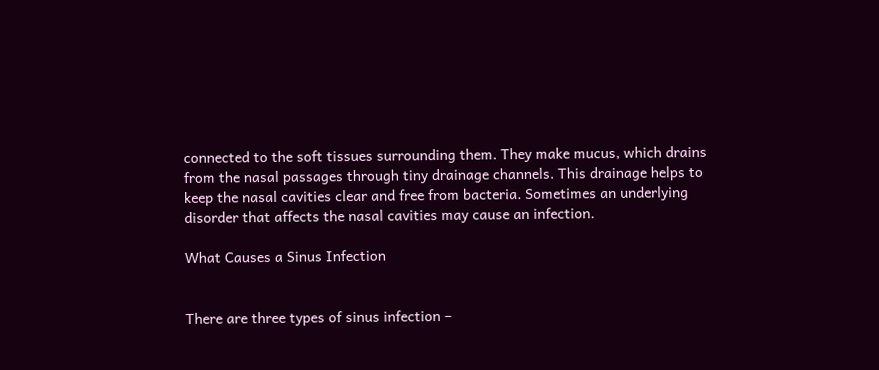connected to the soft tissues surrounding them. They make mucus, which drains from the nasal passages through tiny drainage channels. This drainage helps to keep the nasal cavities clear and free from bacteria. Sometimes an underlying disorder that affects the nasal cavities may cause an infection.

What Causes a Sinus Infection


There are three types of sinus infection –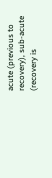acute (previous to recovery), sub-acute (recovery is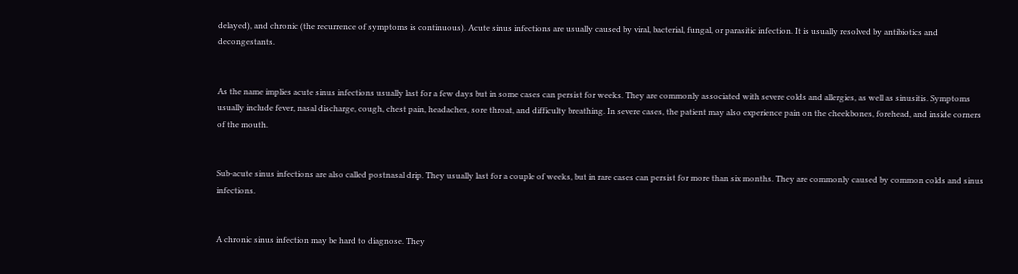delayed), and chronic (the recurrence of symptoms is continuous). Acute sinus infections are usually caused by viral, bacterial, fungal, or parasitic infection. It is usually resolved by antibiotics and decongestants.


As the name implies acute sinus infections usually last for a few days but in some cases can persist for weeks. They are commonly associated with severe colds and allergies, as well as sinusitis. Symptoms usually include fever, nasal discharge, cough, chest pain, headaches, sore throat, and difficulty breathing. In severe cases, the patient may also experience pain on the cheekbones, forehead, and inside corners of the mouth.


Sub-acute sinus infections are also called postnasal drip. They usually last for a couple of weeks, but in rare cases can persist for more than six months. They are commonly caused by common colds and sinus infections.


A chronic sinus infection may be hard to diagnose. They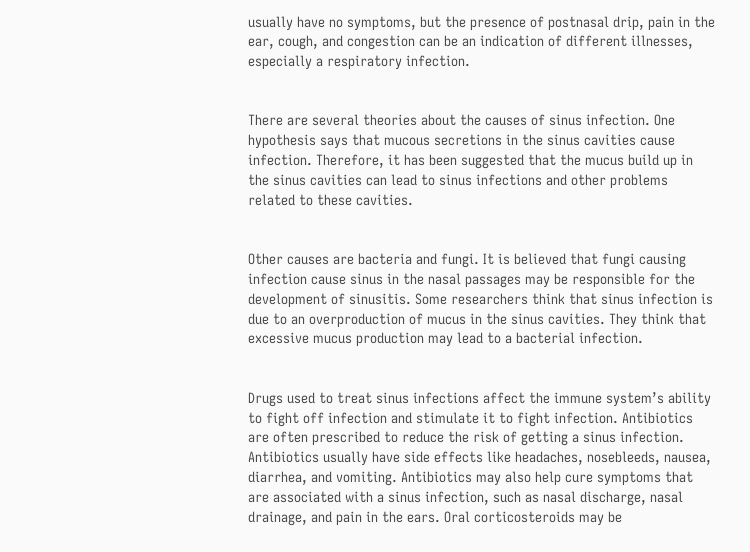usually have no symptoms, but the presence of postnasal drip, pain in the ear, cough, and congestion can be an indication of different illnesses, especially a respiratory infection.


There are several theories about the causes of sinus infection. One hypothesis says that mucous secretions in the sinus cavities cause infection. Therefore, it has been suggested that the mucus build up in the sinus cavities can lead to sinus infections and other problems related to these cavities.


Other causes are bacteria and fungi. It is believed that fungi causing infection cause sinus in the nasal passages may be responsible for the development of sinusitis. Some researchers think that sinus infection is due to an overproduction of mucus in the sinus cavities. They think that excessive mucus production may lead to a bacterial infection.


Drugs used to treat sinus infections affect the immune system’s ability to fight off infection and stimulate it to fight infection. Antibiotics are often prescribed to reduce the risk of getting a sinus infection. Antibiotics usually have side effects like headaches, nosebleeds, nausea, diarrhea, and vomiting. Antibiotics may also help cure symptoms that are associated with a sinus infection, such as nasal discharge, nasal drainage, and pain in the ears. Oral corticosteroids may be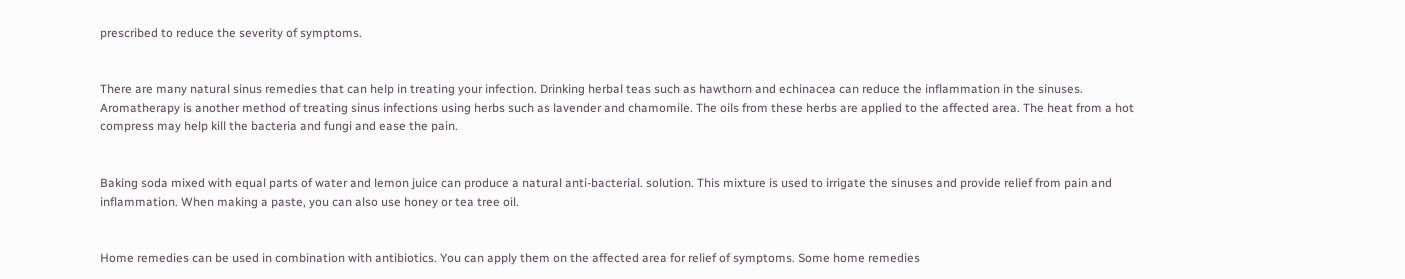prescribed to reduce the severity of symptoms.


There are many natural sinus remedies that can help in treating your infection. Drinking herbal teas such as hawthorn and echinacea can reduce the inflammation in the sinuses. Aromatherapy is another method of treating sinus infections using herbs such as lavender and chamomile. The oils from these herbs are applied to the affected area. The heat from a hot compress may help kill the bacteria and fungi and ease the pain.


Baking soda mixed with equal parts of water and lemon juice can produce a natural anti-bacterial. solution. This mixture is used to irrigate the sinuses and provide relief from pain and inflammation. When making a paste, you can also use honey or tea tree oil.


Home remedies can be used in combination with antibiotics. You can apply them on the affected area for relief of symptoms. Some home remedies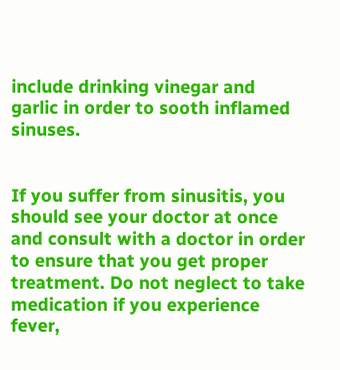include drinking vinegar and garlic in order to sooth inflamed sinuses.


If you suffer from sinusitis, you should see your doctor at once and consult with a doctor in order to ensure that you get proper treatment. Do not neglect to take medication if you experience fever,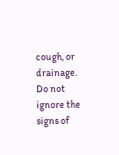cough, or drainage. Do not ignore the signs of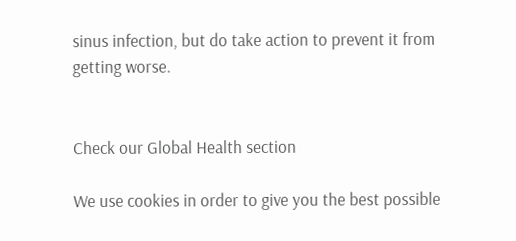sinus infection, but do take action to prevent it from getting worse.


Check our Global Health section

We use cookies in order to give you the best possible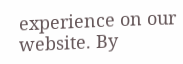experience on our website. By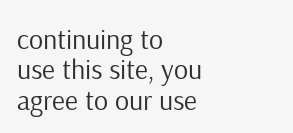continuing to use this site, you agree to our use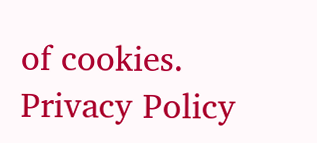of cookies.
Privacy Policy